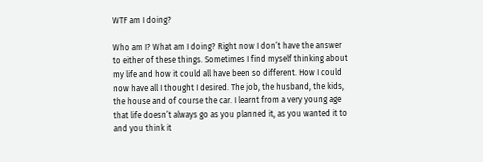WTF am I doing?

Who am I? What am I doing? Right now I don’t have the answer to either of these things. Sometimes I find myself thinking about my life and how it could all have been so different. How I could now have all I thought I desired. The job, the husband, the kids, the house and of course the car. I learnt from a very young age that life doesn’t always go as you planned it, as you wanted it to and you think it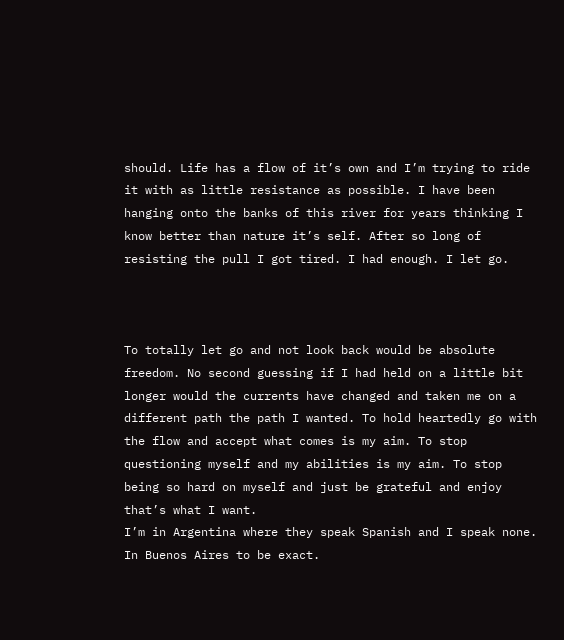should. Life has a flow of it’s own and I’m trying to ride it with as little resistance as possible. I have been hanging onto the banks of this river for years thinking I know better than nature it’s self. After so long of resisting the pull I got tired. I had enough. I let go.



To totally let go and not look back would be absolute freedom. No second guessing if I had held on a little bit longer would the currents have changed and taken me on a different path the path I wanted. To hold heartedly go with the flow and accept what comes is my aim. To stop questioning myself and my abilities is my aim. To stop being so hard on myself and just be grateful and enjoy that’s what I want.
I’m in Argentina where they speak Spanish and I speak none. In Buenos Aires to be exact.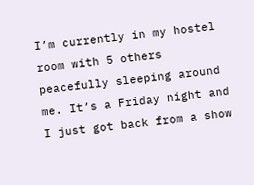I’m currently in my hostel room with 5 others peacefully sleeping around me. It’s a Friday night and I just got back from a show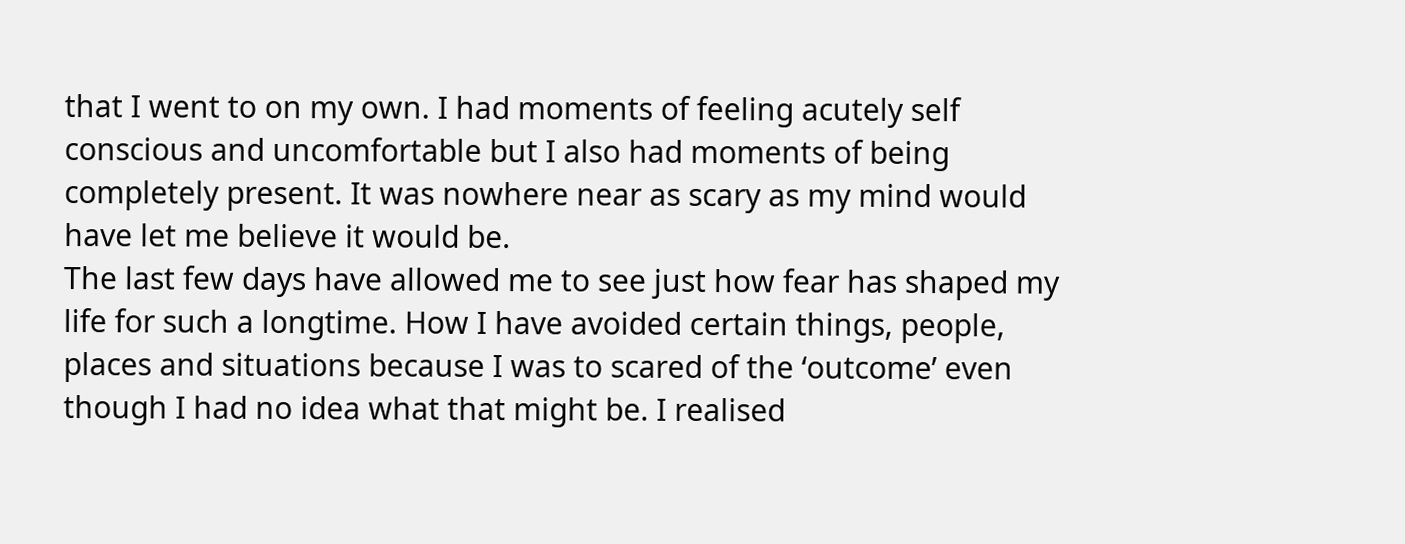that I went to on my own. I had moments of feeling acutely self conscious and uncomfortable but I also had moments of being completely present. It was nowhere near as scary as my mind would have let me believe it would be.
The last few days have allowed me to see just how fear has shaped my life for such a longtime. How I have avoided certain things, people, places and situations because I was to scared of the ‘outcome’ even though I had no idea what that might be. I realised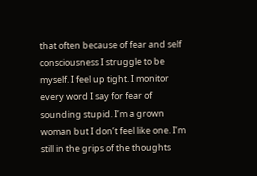that often because of fear and self consciousness I struggle to be myself. I feel up tight. I monitor every word I say for fear of sounding stupid. I’m a grown woman but I don’t feel like one. I’m still in the grips of the thoughts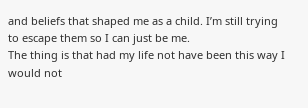and beliefs that shaped me as a child. I’m still trying to escape them so I can just be me.
The thing is that had my life not have been this way I would not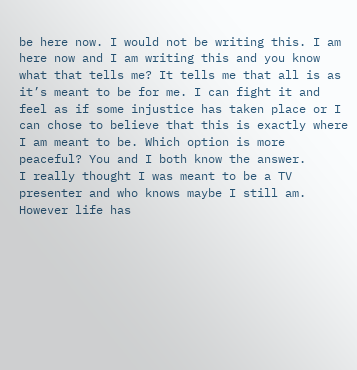be here now. I would not be writing this. I am here now and I am writing this and you know what that tells me? It tells me that all is as it’s meant to be for me. I can fight it and feel as if some injustice has taken place or I can chose to believe that this is exactly where I am meant to be. Which option is more peaceful? You and I both know the answer.
I really thought I was meant to be a TV presenter and who knows maybe I still am. However life has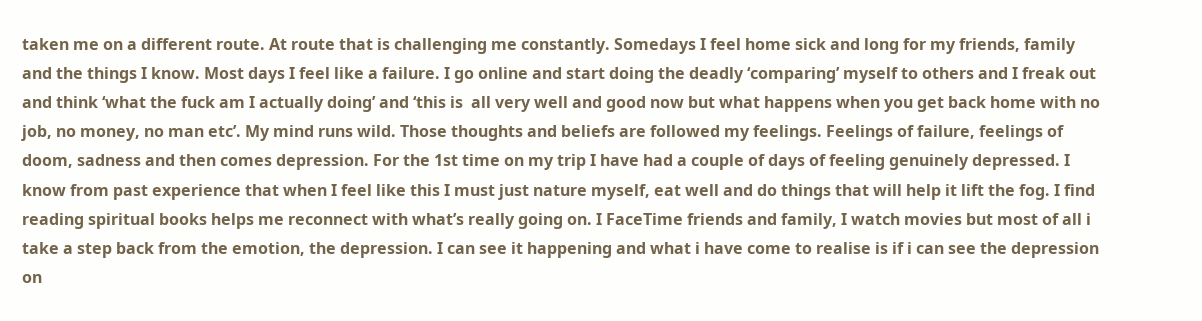taken me on a different route. At route that is challenging me constantly. Somedays I feel home sick and long for my friends, family and the things I know. Most days I feel like a failure. I go online and start doing the deadly ‘comparing’ myself to others and I freak out and think ‘what the fuck am I actually doing’ and ‘this is  all very well and good now but what happens when you get back home with no job, no money, no man etc’. My mind runs wild. Those thoughts and beliefs are followed my feelings. Feelings of failure, feelings of doom, sadness and then comes depression. For the 1st time on my trip I have had a couple of days of feeling genuinely depressed. I know from past experience that when I feel like this I must just nature myself, eat well and do things that will help it lift the fog. I find reading spiritual books helps me reconnect with what’s really going on. I FaceTime friends and family, I watch movies but most of all i take a step back from the emotion, the depression. I can see it happening and what i have come to realise is if i can see the depression on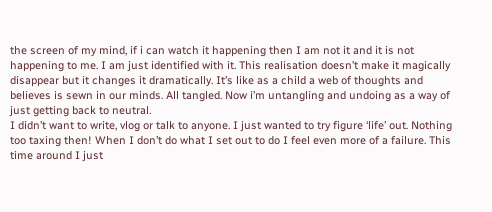the screen of my mind, if i can watch it happening then I am not it and it is not happening to me. I am just identified with it. This realisation doesn’t make it magically disappear but it changes it dramatically. It’s like as a child a web of thoughts and believes is sewn in our minds. All tangled. Now i’m untangling and undoing as a way of just getting back to neutral.
I didn’t want to write, vlog or talk to anyone. I just wanted to try figure ‘life’ out. Nothing too taxing then! When I don’t do what I set out to do I feel even more of a failure. This time around I just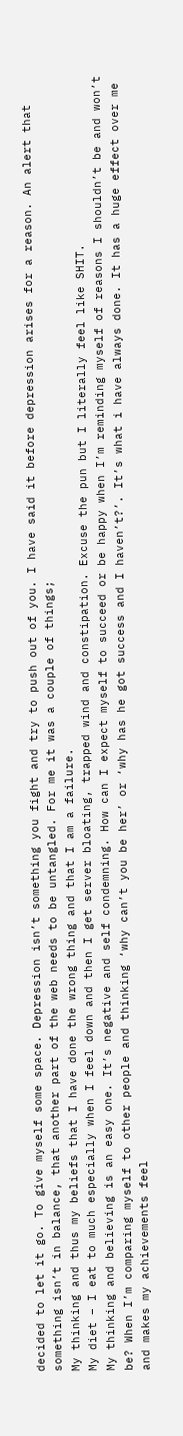decided to let it go. To give myself some space. Depression isn’t something you fight and try to push out of you. I have said it before depression arises for a reason. An alert that something isn’t in balance, that another part of the web needs to be untangled. For me it was a couple of things;
My thinking and thus my beliefs that I have done the wrong thing and that I am a failure.
My diet – I eat to much especially when I feel down and then I get server bloating, trapped wind and constipation. Excuse the pun but I literally feel like SHIT.
My thinking and believing is an easy one. It’s negative and self condemning. How can I expect myself to succeed or be happy when I’m reminding myself of reasons I shouldn’t be and won’t be? When I’m comparing myself to other people and thinking ‘why can’t you be her’ or ‘why has he got success and I haven’t?’. It’s what i have always done. It has a huge effect over me and makes my achievements feel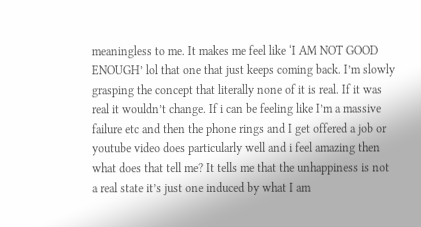meaningless to me. It makes me feel like ‘I AM NOT GOOD ENOUGH’ lol that one that just keeps coming back. I’m slowly grasping the concept that literally none of it is real. If it was real it wouldn’t change. If i can be feeling like I’m a massive failure etc and then the phone rings and I get offered a job or youtube video does particularly well and i feel amazing then what does that tell me? It tells me that the unhappiness is not a real state it’s just one induced by what I am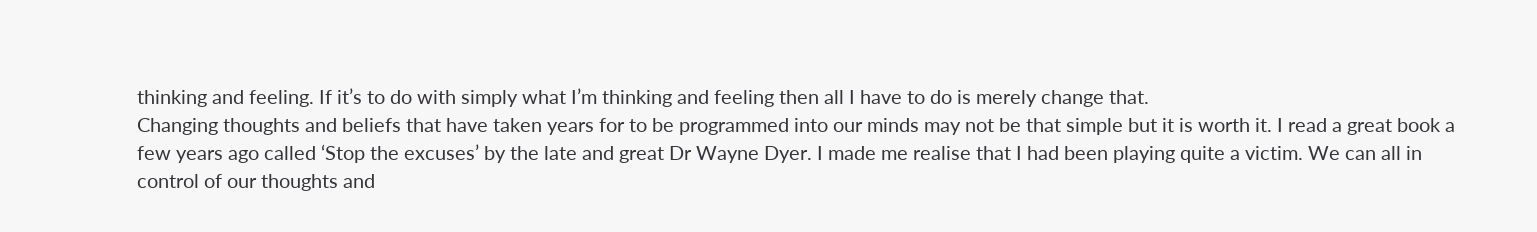thinking and feeling. If it’s to do with simply what I’m thinking and feeling then all I have to do is merely change that.
Changing thoughts and beliefs that have taken years for to be programmed into our minds may not be that simple but it is worth it. I read a great book a few years ago called ‘Stop the excuses’ by the late and great Dr Wayne Dyer. I made me realise that I had been playing quite a victim. We can all in control of our thoughts and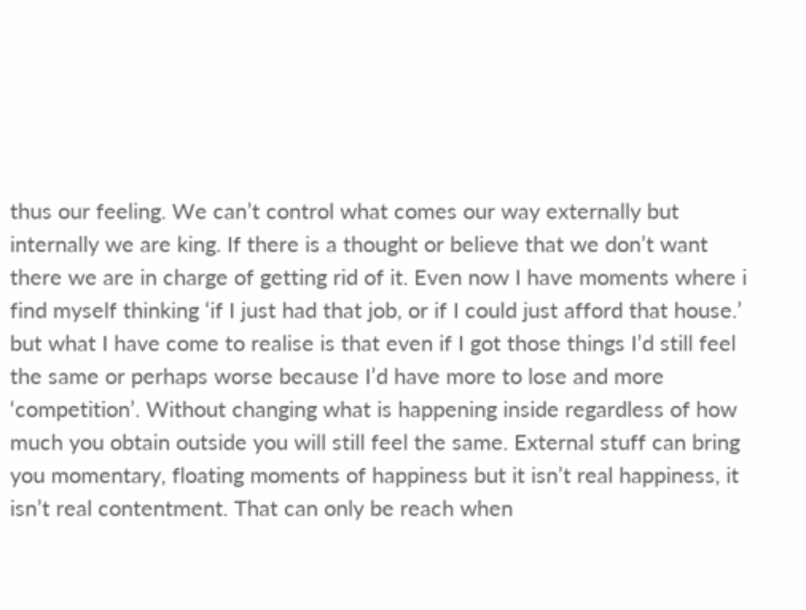thus our feeling. We can’t control what comes our way externally but internally we are king. If there is a thought or believe that we don’t want there we are in charge of getting rid of it. Even now I have moments where i find myself thinking ‘if I just had that job, or if I could just afford that house.’ but what I have come to realise is that even if I got those things I’d still feel the same or perhaps worse because I’d have more to lose and more ‘competition’. Without changing what is happening inside regardless of how much you obtain outside you will still feel the same. External stuff can bring you momentary, floating moments of happiness but it isn’t real happiness, it isn’t real contentment. That can only be reach when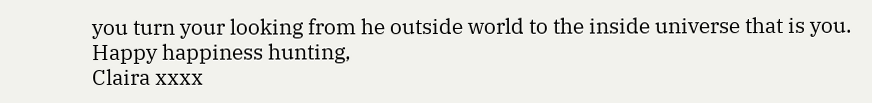you turn your looking from he outside world to the inside universe that is you.
Happy happiness hunting,
Claira xxxx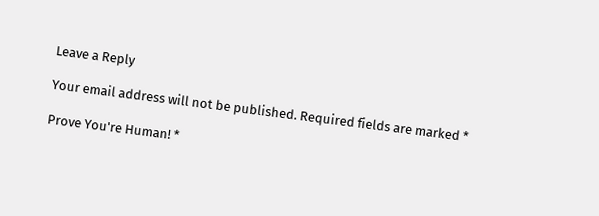Leave a Reply

Your email address will not be published. Required fields are marked *

Prove You're Human! *